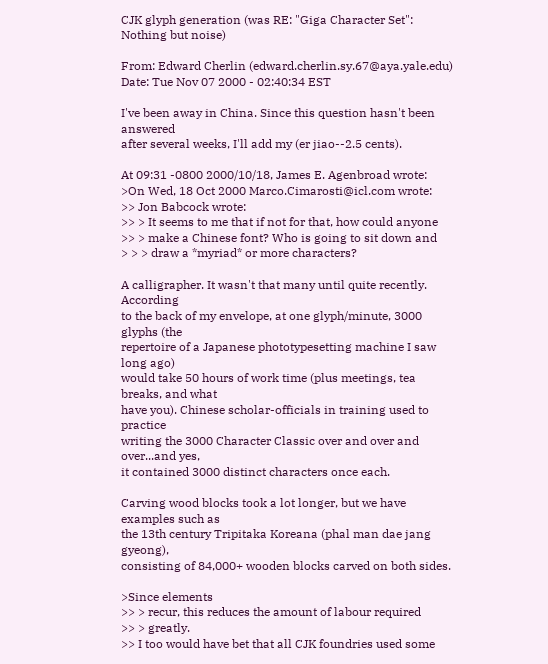CJK glyph generation (was RE: "Giga Character Set": Nothing but noise)

From: Edward Cherlin (edward.cherlin.sy.67@aya.yale.edu)
Date: Tue Nov 07 2000 - 02:40:34 EST

I've been away in China. Since this question hasn't been answered
after several weeks, I'll add my (er jiao--2.5 cents).

At 09:31 -0800 2000/10/18, James E. Agenbroad wrote:
>On Wed, 18 Oct 2000 Marco.Cimarosti@icl.com wrote:
>> Jon Babcock wrote:
>> > It seems to me that if not for that, how could anyone
>> > make a Chinese font? Who is going to sit down and
> > > draw a *myriad* or more characters?

A calligrapher. It wasn't that many until quite recently. According
to the back of my envelope, at one glyph/minute, 3000 glyphs (the
repertoire of a Japanese phototypesetting machine I saw long ago)
would take 50 hours of work time (plus meetings, tea breaks, and what
have you). Chinese scholar-officials in training used to practice
writing the 3000 Character Classic over and over and over...and yes,
it contained 3000 distinct characters once each.

Carving wood blocks took a lot longer, but we have examples such as
the 13th century Tripitaka Koreana (phal man dae jang gyeong),
consisting of 84,000+ wooden blocks carved on both sides.

>Since elements
>> > recur, this reduces the amount of labour required
>> > greatly.
>> I too would have bet that all CJK foundries used some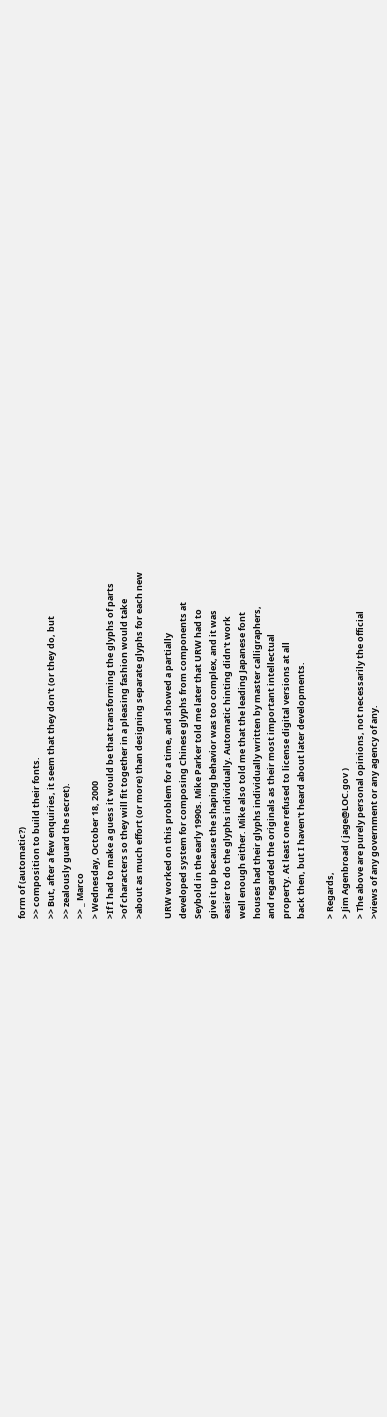form of (automatic?)
>> composition to build their fonts.
>> But, after a few enquiries, it seem that they don't (or they do, but
>> zealously guard the secret).
>> _ Marco
> Wednesday, October 18, 2000
>If I had to make a guess it would be that transforming the glyphs of parts
>of characters so they will fit together in a pleasing fashion would take
>about as much effort (or more) than designing separate glyphs for each new

URW worked on this problem for a time, and showed a partially
developed system for composing Chinese glyphs from components at
Seybold in the early 1990s. Mike Parker told me later that URW had to
give it up because the shaping behavior was too complex, and it was
easier to do the glyphs individually. Automatic hinting didn't work
well enough either. Mike also told me that the leading Japanese font
houses had their glyphs individually written by master calligraphers,
and regarded the originals as their most important intellectual
property. At least one refused to license digital versions at all
back then, but I haven't heard about later developments.

> Regards,
> Jim Agenbroad ( jage@LOC.gov )
> The above are purely personal opinions, not necessarily the official
>views of any government or any agency of any.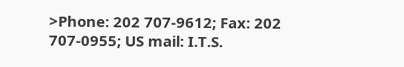>Phone: 202 707-9612; Fax: 202 707-0955; US mail: I.T.S.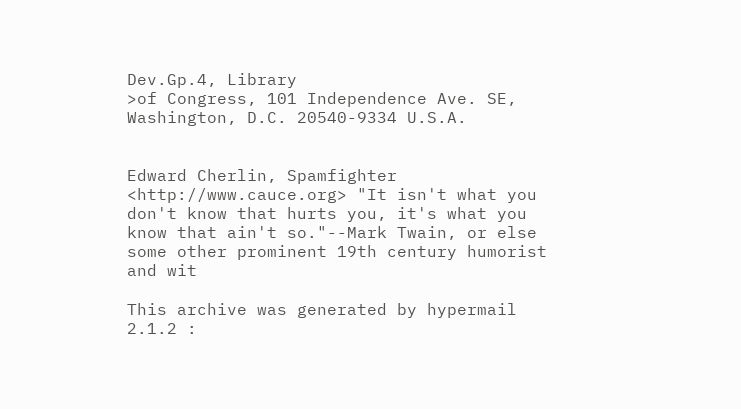Dev.Gp.4, Library
>of Congress, 101 Independence Ave. SE, Washington, D.C. 20540-9334 U.S.A.


Edward Cherlin, Spamfighter <http://www.cauce.org> "It isn't what you don't know that hurts you, it's what you know that ain't so."--Mark Twain, or else some other prominent 19th century humorist and wit

This archive was generated by hypermail 2.1.2 :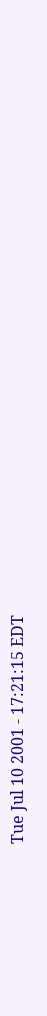Tue Jul 10 2001 - 17:21:15 EDT